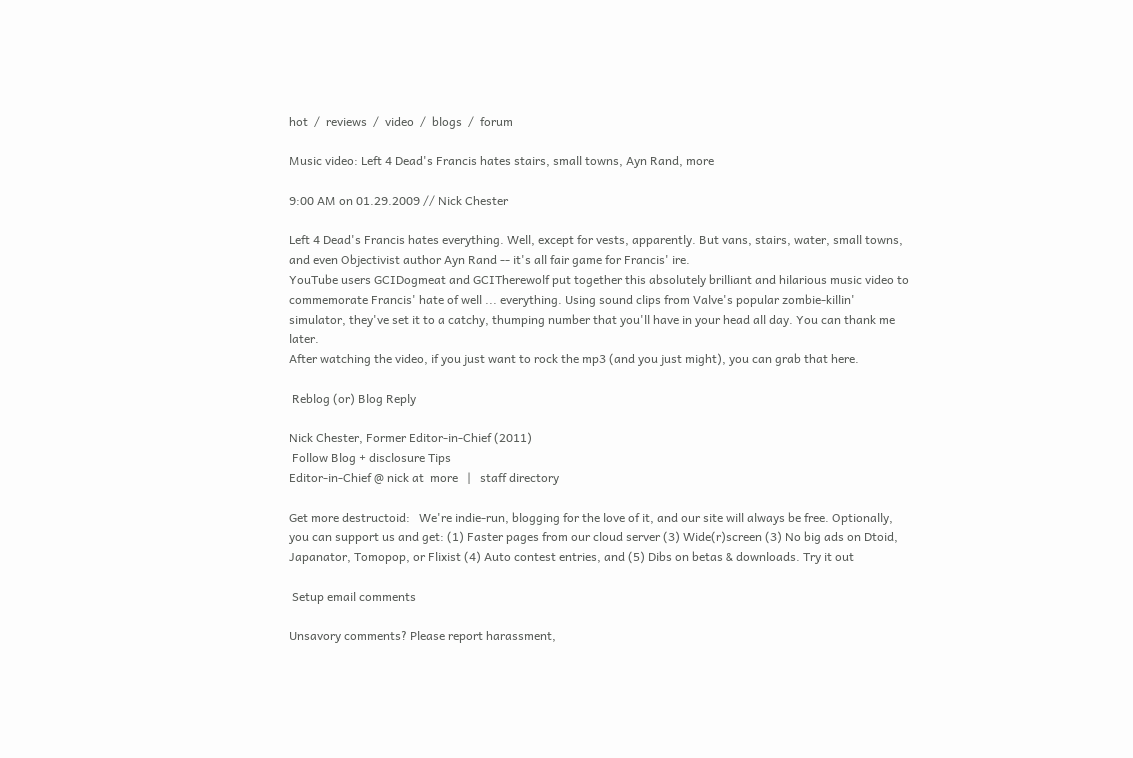hot  /  reviews  /  video  /  blogs  /  forum

Music video: Left 4 Dead's Francis hates stairs, small towns, Ayn Rand, more

9:00 AM on 01.29.2009 // Nick Chester

Left 4 Dead's Francis hates everything. Well, except for vests, apparently. But vans, stairs, water, small towns, and even Objectivist author Ayn Rand -- it's all fair game for Francis' ire.
YouTube users GCIDogmeat and GCITherewolf put together this absolutely brilliant and hilarious music video to commemorate Francis' hate of well ... everything. Using sound clips from Valve's popular zombie-killin' simulator, they've set it to a catchy, thumping number that you'll have in your head all day. You can thank me later.
After watching the video, if you just want to rock the mp3 (and you just might), you can grab that here.

 Reblog (or) Blog Reply

Nick Chester, Former Editor-in-Chief (2011)
 Follow Blog + disclosure Tips
Editor-in-Chief @ nick at  more   |   staff directory

Get more destructoid:   We're indie-run, blogging for the love of it, and our site will always be free. Optionally, you can support us and get: (1) Faster pages from our cloud server (3) Wide(r)screen (3) No big ads on Dtoid, Japanator, Tomopop, or Flixist (4) Auto contest entries, and (5) Dibs on betas & downloads. Try it out

 Setup email comments

Unsavory comments? Please report harassment,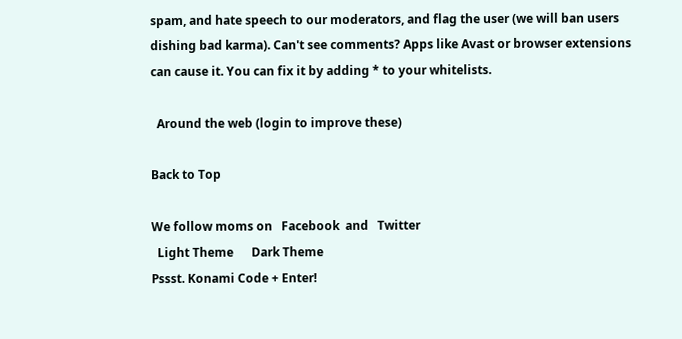spam, and hate speech to our moderators, and flag the user (we will ban users dishing bad karma). Can't see comments? Apps like Avast or browser extensions can cause it. You can fix it by adding * to your whitelists.

  Around the web (login to improve these)

Back to Top

We follow moms on   Facebook  and   Twitter
  Light Theme      Dark Theme
Pssst. Konami Code + Enter!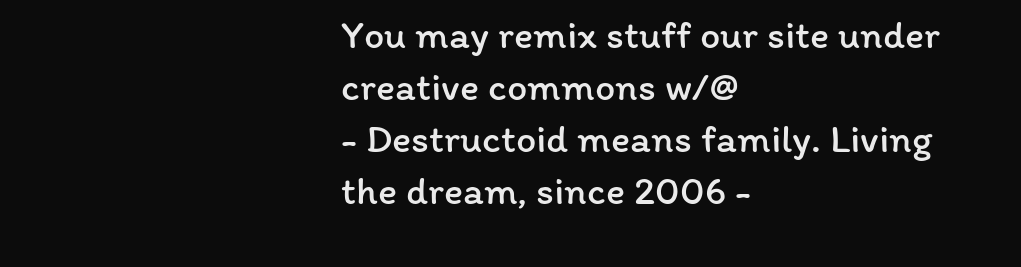You may remix stuff our site under creative commons w/@
- Destructoid means family. Living the dream, since 2006 -